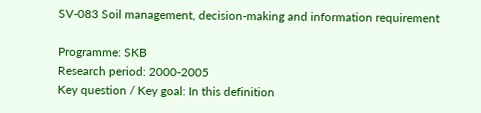SV-083 Soil management, decision-making and information requirement

Programme: SKB
Research period: 2000-2005
Key question / Key goal: In this definition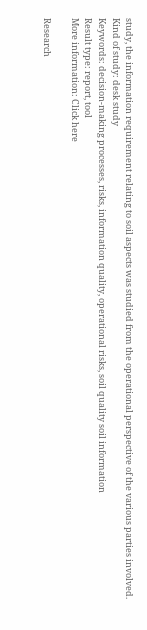study, the information requirement relating to soil aspects was studied from the operational perspective of the various parties involved.
Kind of study: desk study
Keywords: decision-making processes, risks, information quality, operational risks, soil quality soil information
Result type: report, tool
More information: Click here

Research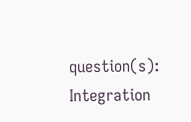question(s):
Integration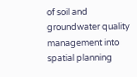of soil and groundwater quality management into spatial planning